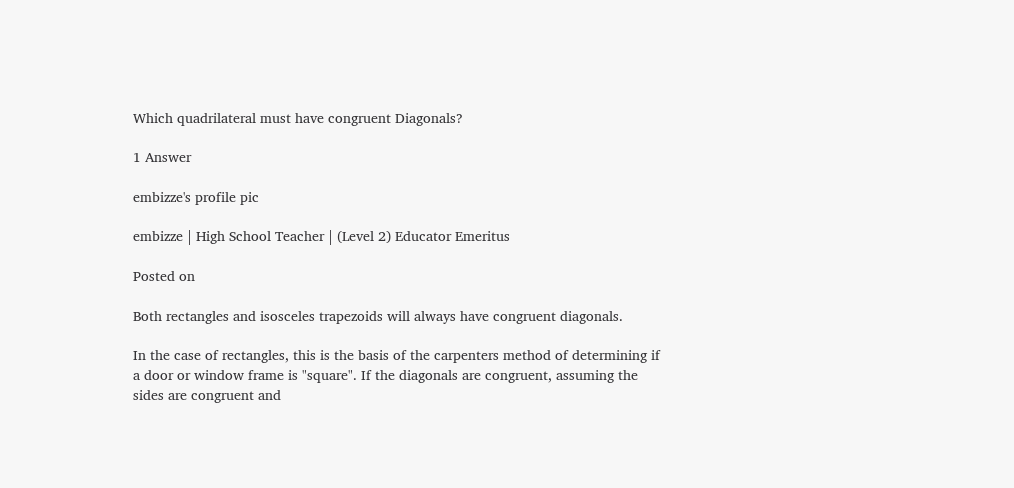Which quadrilateral must have congruent Diagonals?

1 Answer

embizze's profile pic

embizze | High School Teacher | (Level 2) Educator Emeritus

Posted on

Both rectangles and isosceles trapezoids will always have congruent diagonals.

In the case of rectangles, this is the basis of the carpenters method of determining if a door or window frame is "square". If the diagonals are congruent, assuming the sides are congruent and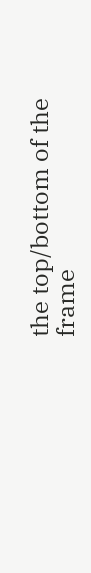the top/bottom of the frame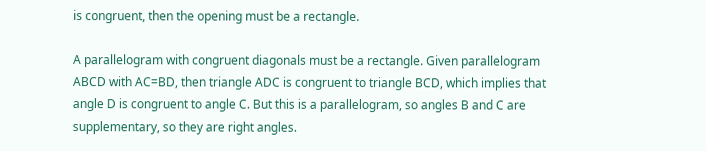is congruent, then the opening must be a rectangle.

A parallelogram with congruent diagonals must be a rectangle. Given parallelogram ABCD with AC=BD, then triangle ADC is congruent to triangle BCD, which implies that angle D is congruent to angle C. But this is a parallelogram, so angles B and C are supplementary, so they are right angles.